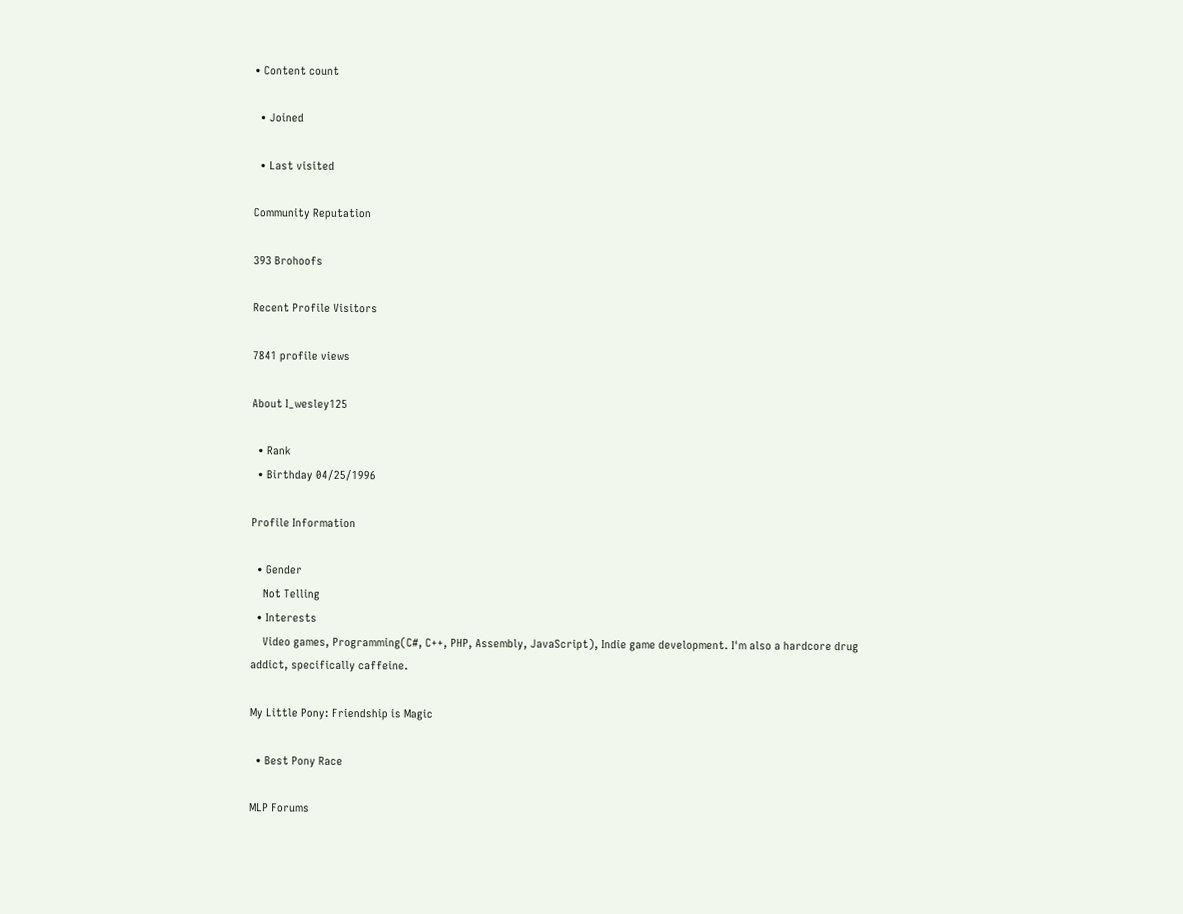• Content count

  • Joined

  • Last visited

Community Reputation

393 Brohoofs

Recent Profile Visitors

7841 profile views

About I_wesley125

  • Rank
  • Birthday 04/25/1996

Profile Information

  • Gender
    Not Telling
  • Interests
    Video games, Programming(C#, C++, PHP, Assembly, JavaScript), Indie game development. I'm also a hardcore drug addict, specifically caffeine.

My Little Pony: Friendship is Magic

  • Best Pony Race

MLP Forums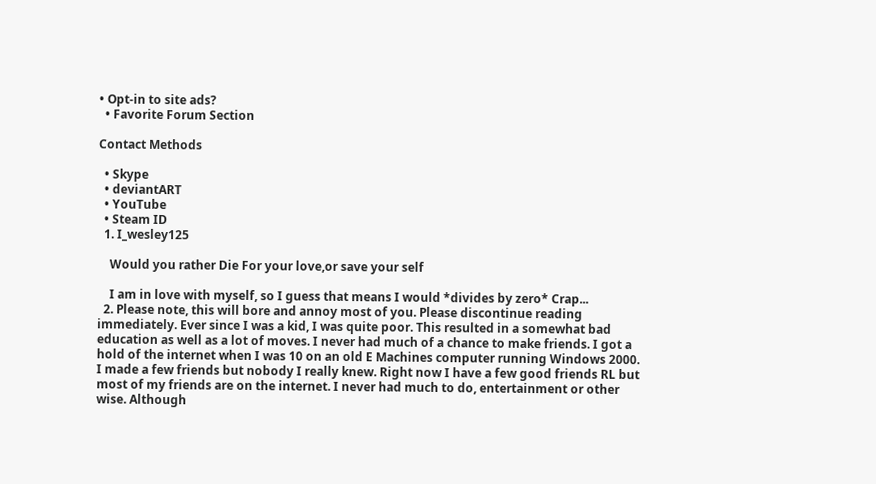• Opt-in to site ads?
  • Favorite Forum Section

Contact Methods

  • Skype
  • deviantART
  • YouTube
  • Steam ID
  1. I_wesley125

    Would you rather Die For your love,or save your self

    I am in love with myself, so I guess that means I would *divides by zero* Crap...
  2. Please note, this will bore and annoy most of you. Please discontinue reading immediately. Ever since I was a kid, I was quite poor. This resulted in a somewhat bad education as well as a lot of moves. I never had much of a chance to make friends. I got a hold of the internet when I was 10 on an old E Machines computer running Windows 2000. I made a few friends but nobody I really knew. Right now I have a few good friends RL but most of my friends are on the internet. I never had much to do, entertainment or other wise. Although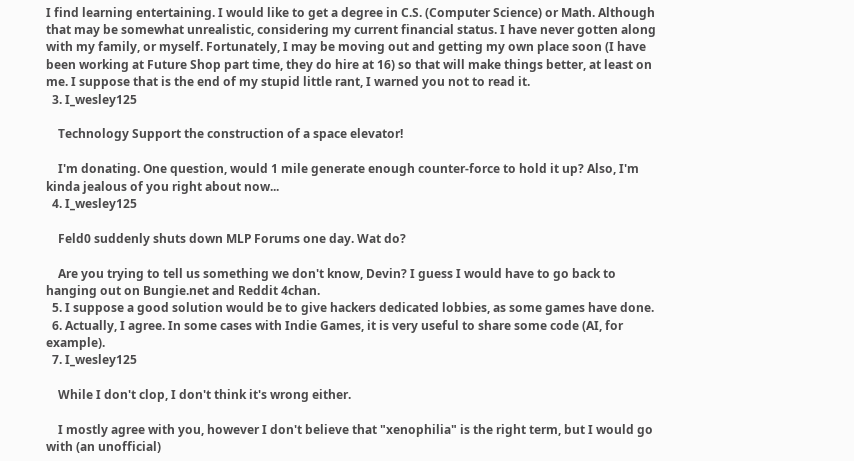I find learning entertaining. I would like to get a degree in C.S. (Computer Science) or Math. Although that may be somewhat unrealistic, considering my current financial status. I have never gotten along with my family, or myself. Fortunately, I may be moving out and getting my own place soon (I have been working at Future Shop part time, they do hire at 16) so that will make things better, at least on me. I suppose that is the end of my stupid little rant, I warned you not to read it.
  3. I_wesley125

    Technology Support the construction of a space elevator!

    I'm donating. One question, would 1 mile generate enough counter-force to hold it up? Also, I'm kinda jealous of you right about now...
  4. I_wesley125

    Feld0 suddenly shuts down MLP Forums one day. Wat do?

    Are you trying to tell us something we don't know, Devin? I guess I would have to go back to hanging out on Bungie.net and Reddit 4chan.
  5. I suppose a good solution would be to give hackers dedicated lobbies, as some games have done.
  6. Actually, I agree. In some cases with Indie Games, it is very useful to share some code (AI, for example).
  7. I_wesley125

    While I don't clop, I don't think it's wrong either.

    I mostly agree with you, however I don't believe that "xenophilia" is the right term, but I would go with (an unofficial)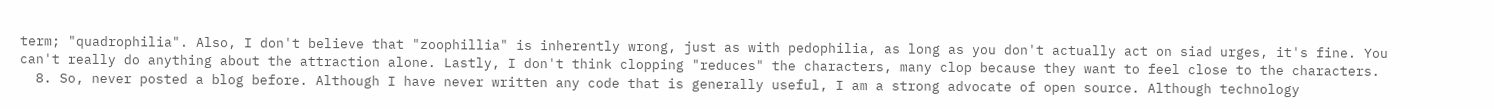term; "quadrophilia". Also, I don't believe that "zoophillia" is inherently wrong, just as with pedophilia, as long as you don't actually act on siad urges, it's fine. You can't really do anything about the attraction alone. Lastly, I don't think clopping "reduces" the characters, many clop because they want to feel close to the characters.
  8. So, never posted a blog before. Although I have never written any code that is generally useful, I am a strong advocate of open source. Although technology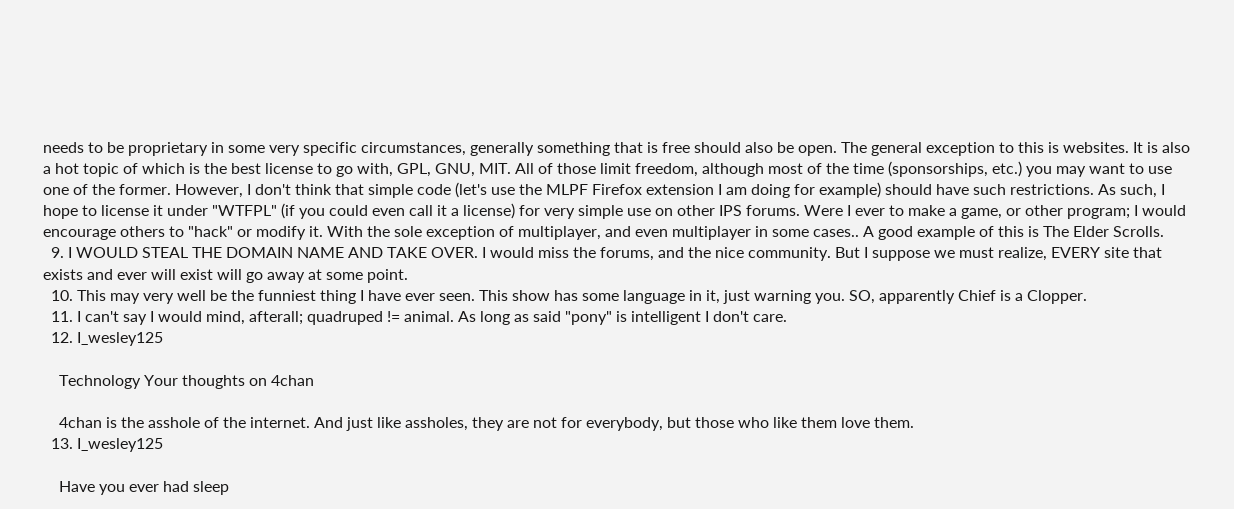needs to be proprietary in some very specific circumstances, generally something that is free should also be open. The general exception to this is websites. It is also a hot topic of which is the best license to go with, GPL, GNU, MIT. All of those limit freedom, although most of the time (sponsorships, etc.) you may want to use one of the former. However, I don't think that simple code (let's use the MLPF Firefox extension I am doing for example) should have such restrictions. As such, I hope to license it under "WTFPL" (if you could even call it a license) for very simple use on other IPS forums. Were I ever to make a game, or other program; I would encourage others to "hack" or modify it. With the sole exception of multiplayer, and even multiplayer in some cases.. A good example of this is The Elder Scrolls.
  9. I WOULD STEAL THE DOMAIN NAME AND TAKE OVER. I would miss the forums, and the nice community. But I suppose we must realize, EVERY site that exists and ever will exist will go away at some point.
  10. This may very well be the funniest thing I have ever seen. This show has some language in it, just warning you. SO, apparently Chief is a Clopper.
  11. I can't say I would mind, afterall; quadruped != animal. As long as said "pony" is intelligent I don't care.
  12. I_wesley125

    Technology Your thoughts on 4chan

    4chan is the asshole of the internet. And just like assholes, they are not for everybody, but those who like them love them.
  13. I_wesley125

    Have you ever had sleep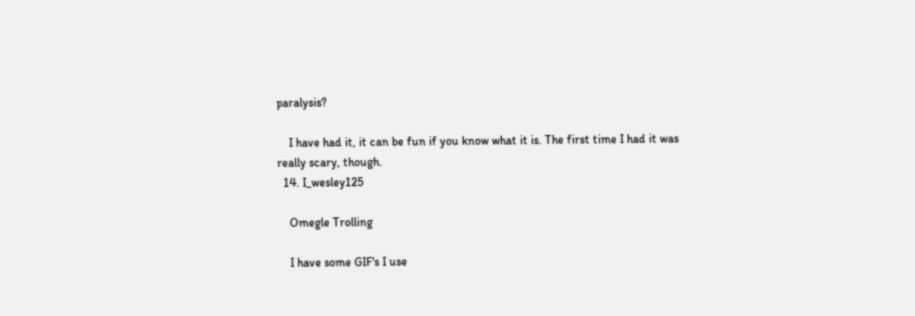paralysis?

    I have had it, it can be fun if you know what it is. The first time I had it was really scary, though.
  14. I_wesley125

    Omegle Trolling

    I have some GIF's I use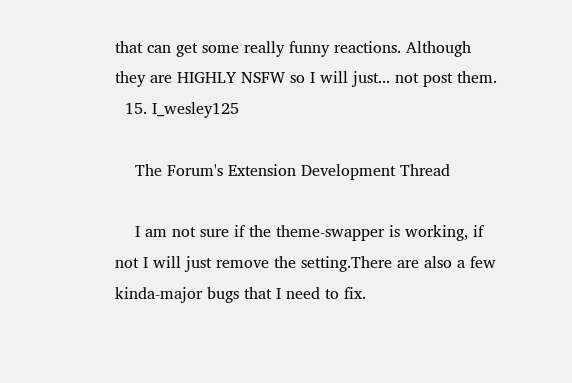that can get some really funny reactions. Although they are HIGHLY NSFW so I will just... not post them.
  15. I_wesley125

    The Forum's Extension Development Thread

    I am not sure if the theme-swapper is working, if not I will just remove the setting.There are also a few kinda-major bugs that I need to fix.